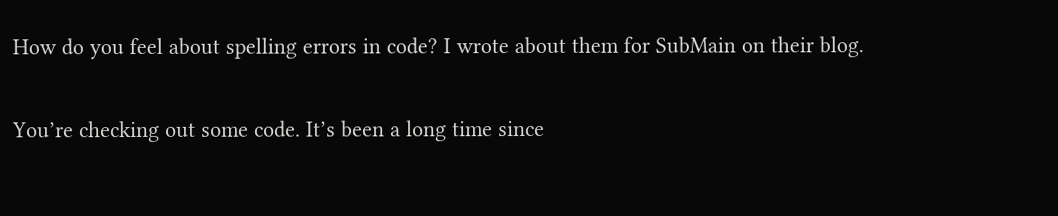How do you feel about spelling errors in code? I wrote about them for SubMain on their blog.

You’re checking out some code. It’s been a long time since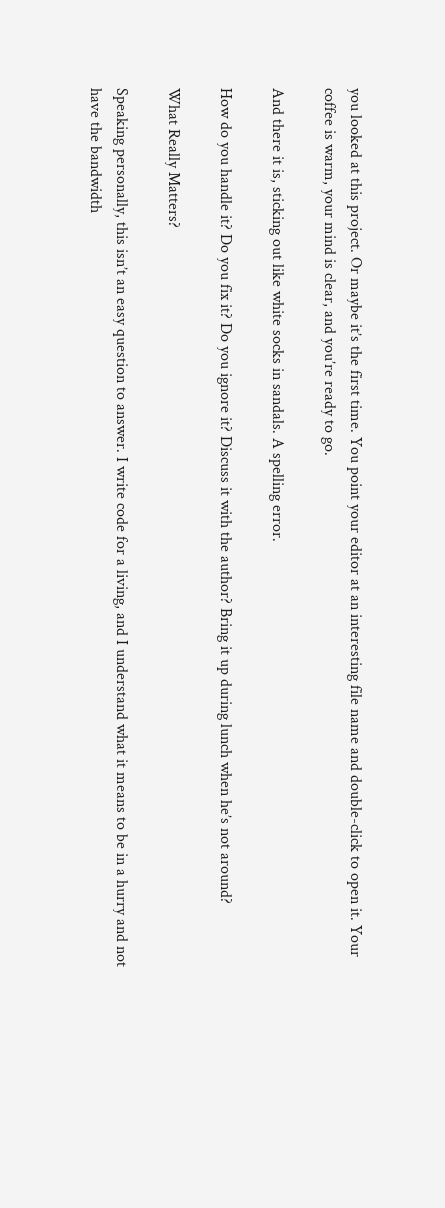you looked at this project. Or maybe it’s the first time. You point your editor at an interesting file name and double-click to open it. Your coffee is warm, your mind is clear, and you’re ready to go.

And there it is, sticking out like white socks in sandals. A spelling error.

How do you handle it? Do you fix it? Do you ignore it? Discuss it with the author? Bring it up during lunch when he’s not around?

What Really Matters?

Speaking personally, this isn’t an easy question to answer. I write code for a living, and I understand what it means to be in a hurry and not have the bandwidth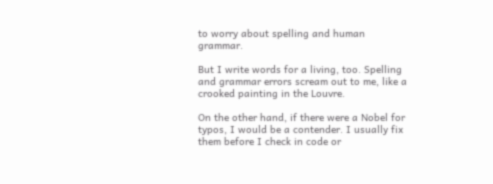to worry about spelling and human grammar.

But I write words for a living, too. Spelling and grammar errors scream out to me, like a crooked painting in the Louvre.

On the other hand, if there were a Nobel for typos, I would be a contender. I usually fix them before I check in code or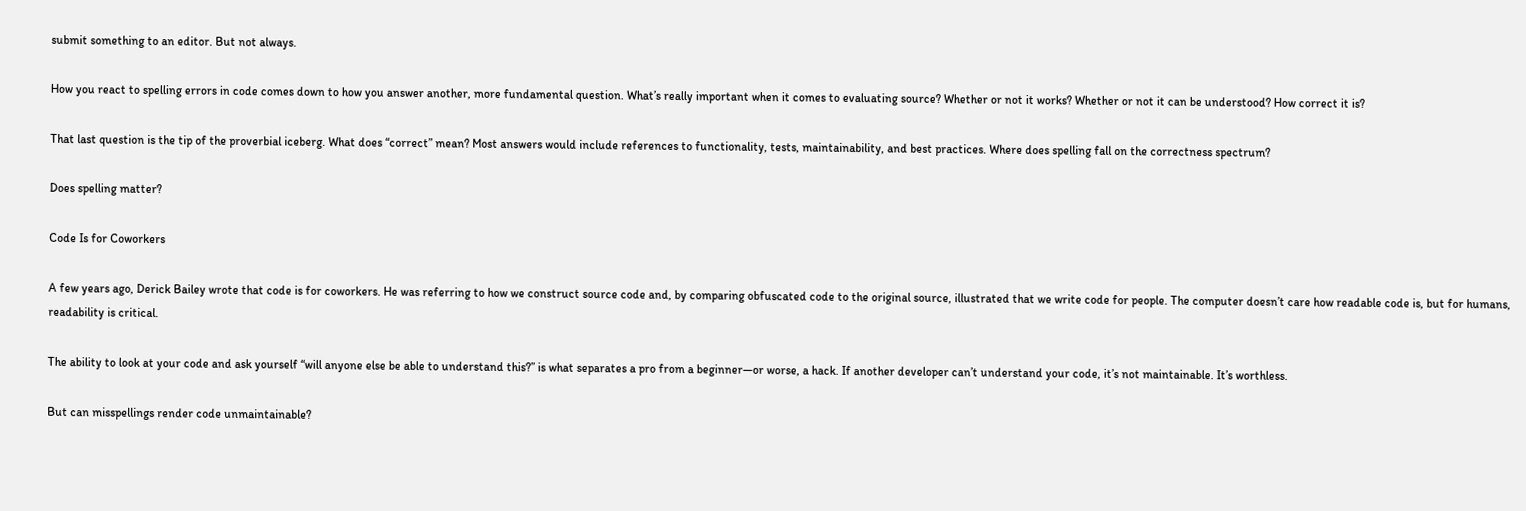submit something to an editor. But not always.

How you react to spelling errors in code comes down to how you answer another, more fundamental question. What’s really important when it comes to evaluating source? Whether or not it works? Whether or not it can be understood? How correct it is?

That last question is the tip of the proverbial iceberg. What does “correct” mean? Most answers would include references to functionality, tests, maintainability, and best practices. Where does spelling fall on the correctness spectrum?

Does spelling matter?

Code Is for Coworkers

A few years ago, Derick Bailey wrote that code is for coworkers. He was referring to how we construct source code and, by comparing obfuscated code to the original source, illustrated that we write code for people. The computer doesn’t care how readable code is, but for humans, readability is critical.

The ability to look at your code and ask yourself “will anyone else be able to understand this?” is what separates a pro from a beginner—or worse, a hack. If another developer can’t understand your code, it’s not maintainable. It’s worthless.

But can misspellings render code unmaintainable?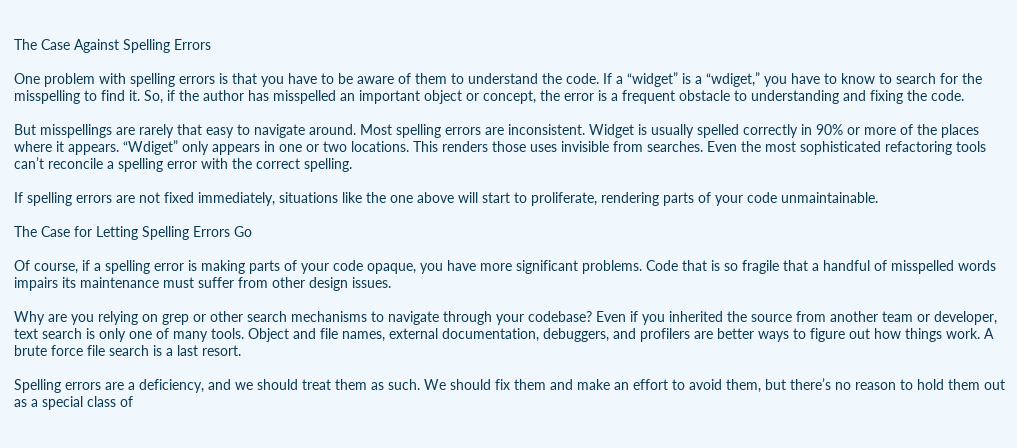The Case Against Spelling Errors

One problem with spelling errors is that you have to be aware of them to understand the code. If a “widget” is a “wdiget,” you have to know to search for the misspelling to find it. So, if the author has misspelled an important object or concept, the error is a frequent obstacle to understanding and fixing the code.

But misspellings are rarely that easy to navigate around. Most spelling errors are inconsistent. Widget is usually spelled correctly in 90% or more of the places where it appears. “Wdiget” only appears in one or two locations. This renders those uses invisible from searches. Even the most sophisticated refactoring tools can’t reconcile a spelling error with the correct spelling.

If spelling errors are not fixed immediately, situations like the one above will start to proliferate, rendering parts of your code unmaintainable.

The Case for Letting Spelling Errors Go

Of course, if a spelling error is making parts of your code opaque, you have more significant problems. Code that is so fragile that a handful of misspelled words impairs its maintenance must suffer from other design issues.

Why are you relying on grep or other search mechanisms to navigate through your codebase? Even if you inherited the source from another team or developer, text search is only one of many tools. Object and file names, external documentation, debuggers, and profilers are better ways to figure out how things work. A brute force file search is a last resort.

Spelling errors are a deficiency, and we should treat them as such. We should fix them and make an effort to avoid them, but there’s no reason to hold them out as a special class of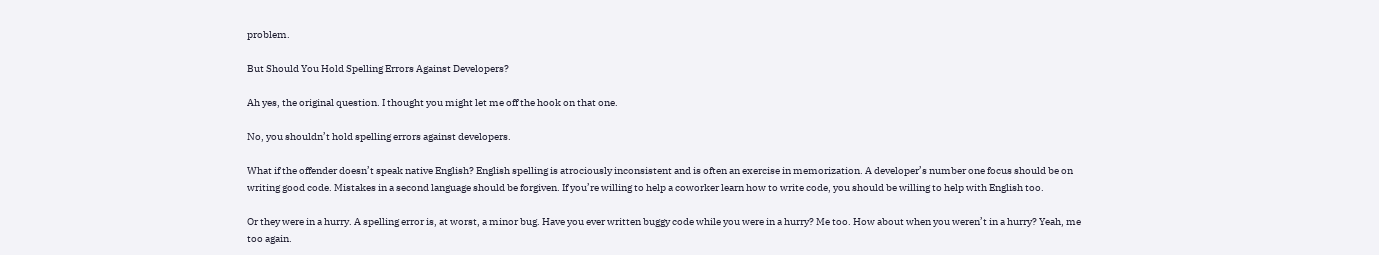problem.

But Should You Hold Spelling Errors Against Developers?

Ah yes, the original question. I thought you might let me off the hook on that one.

No, you shouldn’t hold spelling errors against developers.

What if the offender doesn’t speak native English? English spelling is atrociously inconsistent and is often an exercise in memorization. A developer’s number one focus should be on writing good code. Mistakes in a second language should be forgiven. If you’re willing to help a coworker learn how to write code, you should be willing to help with English too.

Or they were in a hurry. A spelling error is, at worst, a minor bug. Have you ever written buggy code while you were in a hurry? Me too. How about when you weren’t in a hurry? Yeah, me too again.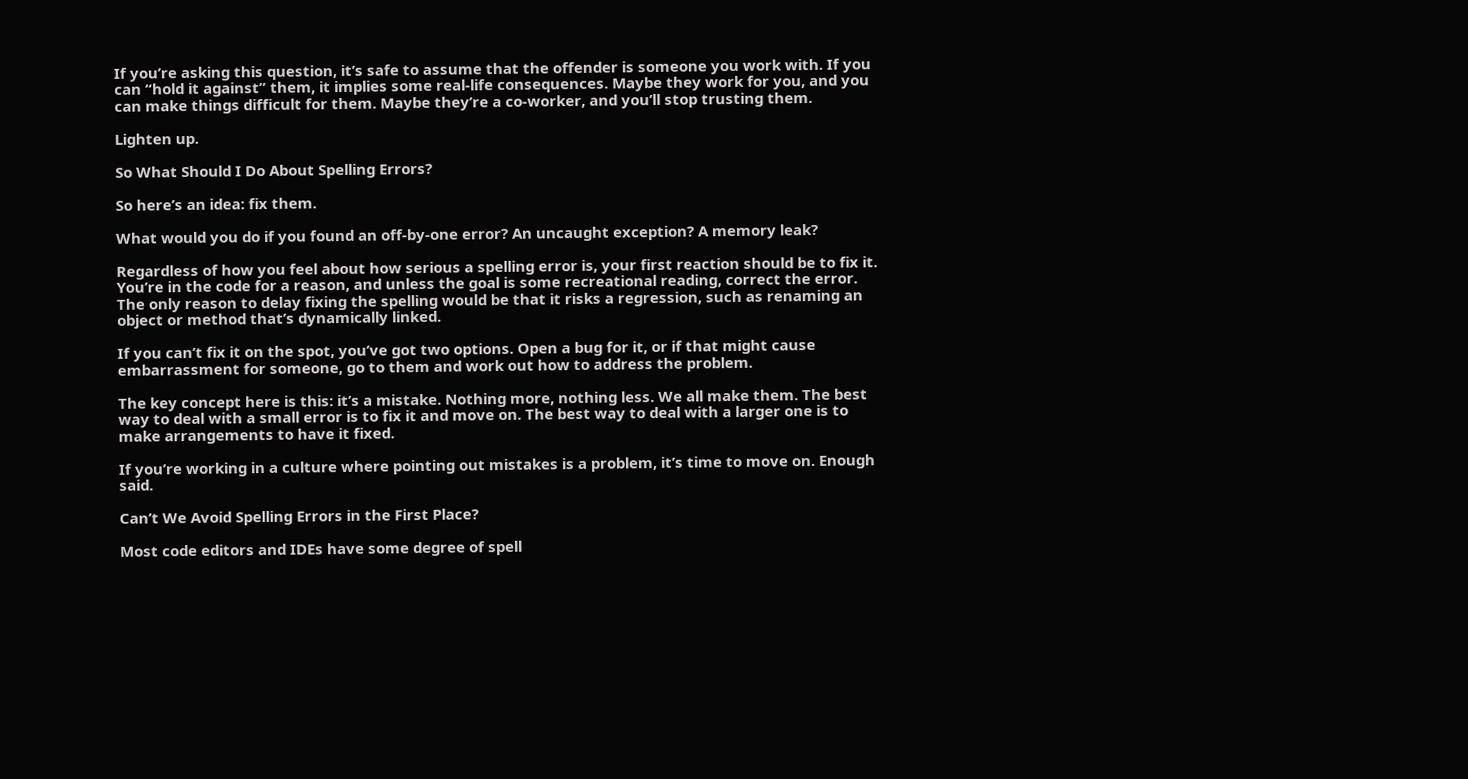If you’re asking this question, it’s safe to assume that the offender is someone you work with. If you can “hold it against” them, it implies some real-life consequences. Maybe they work for you, and you can make things difficult for them. Maybe they’re a co-worker, and you’ll stop trusting them.

Lighten up.

So What Should I Do About Spelling Errors?

So here’s an idea: fix them.

What would you do if you found an off-by-one error? An uncaught exception? A memory leak?

Regardless of how you feel about how serious a spelling error is, your first reaction should be to fix it. You’re in the code for a reason, and unless the goal is some recreational reading, correct the error. The only reason to delay fixing the spelling would be that it risks a regression, such as renaming an object or method that’s dynamically linked.

If you can’t fix it on the spot, you’ve got two options. Open a bug for it, or if that might cause embarrassment for someone, go to them and work out how to address the problem.

The key concept here is this: it’s a mistake. Nothing more, nothing less. We all make them. The best way to deal with a small error is to fix it and move on. The best way to deal with a larger one is to make arrangements to have it fixed.

If you’re working in a culture where pointing out mistakes is a problem, it’s time to move on. Enough said.

Can’t We Avoid Spelling Errors in the First Place?

Most code editors and IDEs have some degree of spell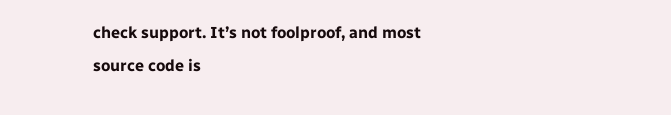check support. It’s not foolproof, and most source code is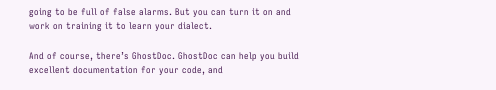going to be full of false alarms. But you can turn it on and work on training it to learn your dialect.

And of course, there’s GhostDoc. GhostDoc can help you build excellent documentation for your code, and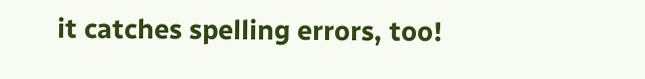it catches spelling errors, too!